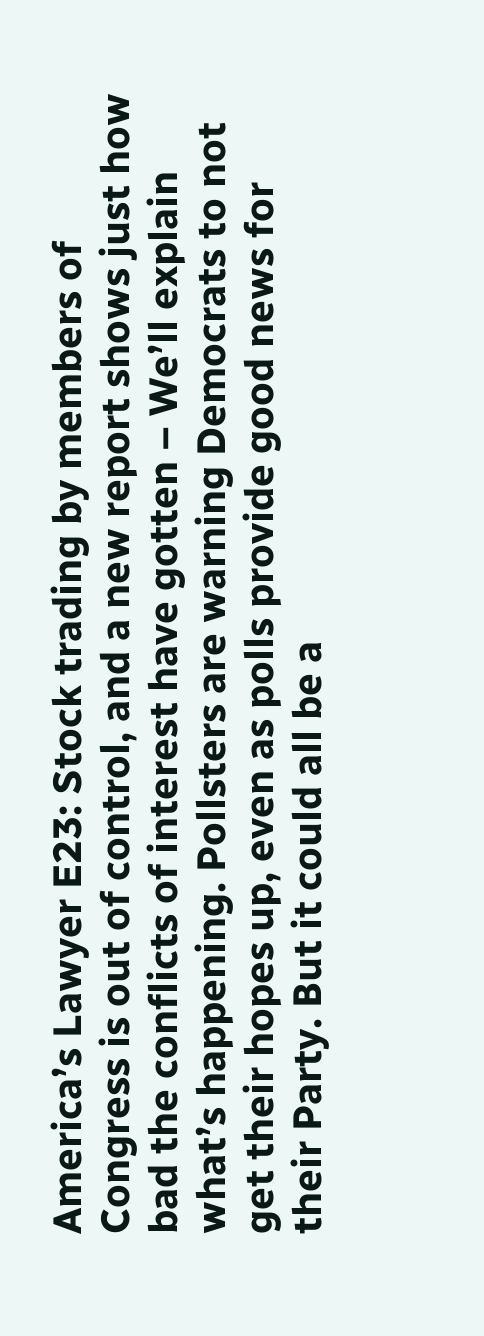America’s Lawyer E23: Stock trading by members of Congress is out of control, and a new report shows just how bad the conflicts of interest have gotten – We’ll explain what’s happening. Pollsters are warning Democrats to not get their hopes up, even as polls provide good news for their Party. But it could all be a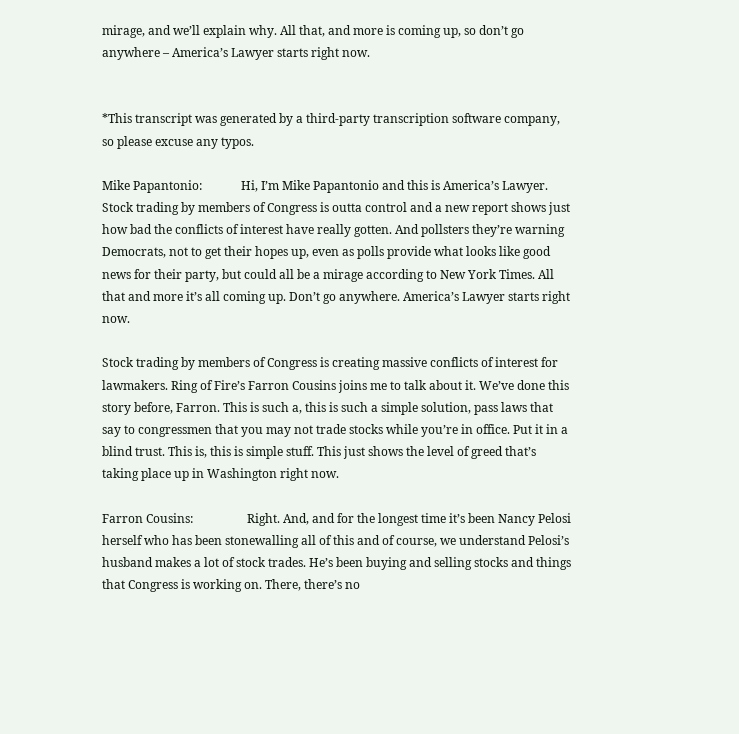mirage, and we’ll explain why. All that, and more is coming up, so don’t go anywhere – America’s Lawyer starts right now.


*This transcript was generated by a third-party transcription software company, so please excuse any typos.

Mike Papantonio:             Hi, I’m Mike Papantonio and this is America’s Lawyer. Stock trading by members of Congress is outta control and a new report shows just how bad the conflicts of interest have really gotten. And pollsters they’re warning Democrats, not to get their hopes up, even as polls provide what looks like good news for their party, but could all be a mirage according to New York Times. All that and more it’s all coming up. Don’t go anywhere. America’s Lawyer starts right now.

Stock trading by members of Congress is creating massive conflicts of interest for lawmakers. Ring of Fire’s Farron Cousins joins me to talk about it. We’ve done this story before, Farron. This is such a, this is such a simple solution, pass laws that say to congressmen that you may not trade stocks while you’re in office. Put it in a blind trust. This is, this is simple stuff. This just shows the level of greed that’s taking place up in Washington right now.

Farron Cousins:                  Right. And, and for the longest time it’s been Nancy Pelosi herself who has been stonewalling all of this and of course, we understand Pelosi’s husband makes a lot of stock trades. He’s been buying and selling stocks and things that Congress is working on. There, there’s no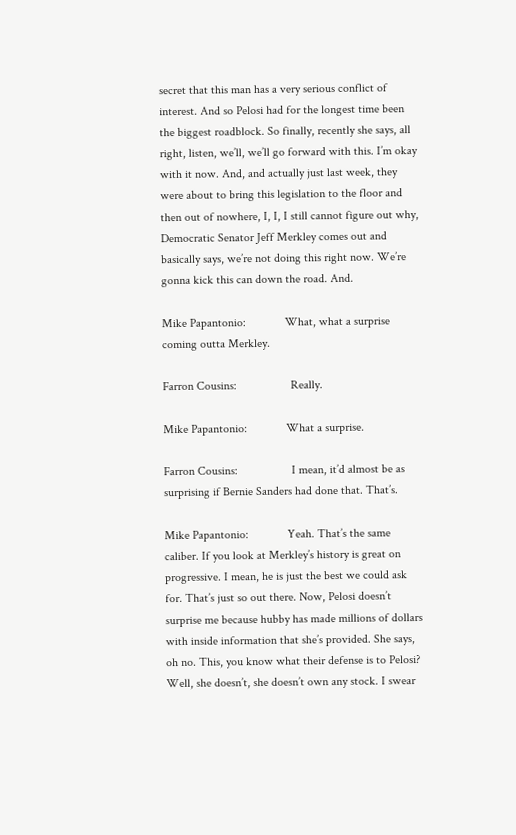secret that this man has a very serious conflict of interest. And so Pelosi had for the longest time been the biggest roadblock. So finally, recently she says, all right, listen, we’ll, we’ll go forward with this. I’m okay with it now. And, and actually just last week, they were about to bring this legislation to the floor and then out of nowhere, I, I, I still cannot figure out why, Democratic Senator Jeff Merkley comes out and basically says, we’re not doing this right now. We’re gonna kick this can down the road. And.

Mike Papantonio:             What, what a surprise coming outta Merkley.

Farron Cousins:                  Really.

Mike Papantonio:             What a surprise.

Farron Cousins:                  I mean, it’d almost be as surprising if Bernie Sanders had done that. That’s.

Mike Papantonio:             Yeah. That’s the same caliber. If you look at Merkley’s history is great on progressive. I mean, he is just the best we could ask for. That’s just so out there. Now, Pelosi doesn’t surprise me because hubby has made millions of dollars with inside information that she’s provided. She says, oh no. This, you know what their defense is to Pelosi? Well, she doesn’t, she doesn’t own any stock. I swear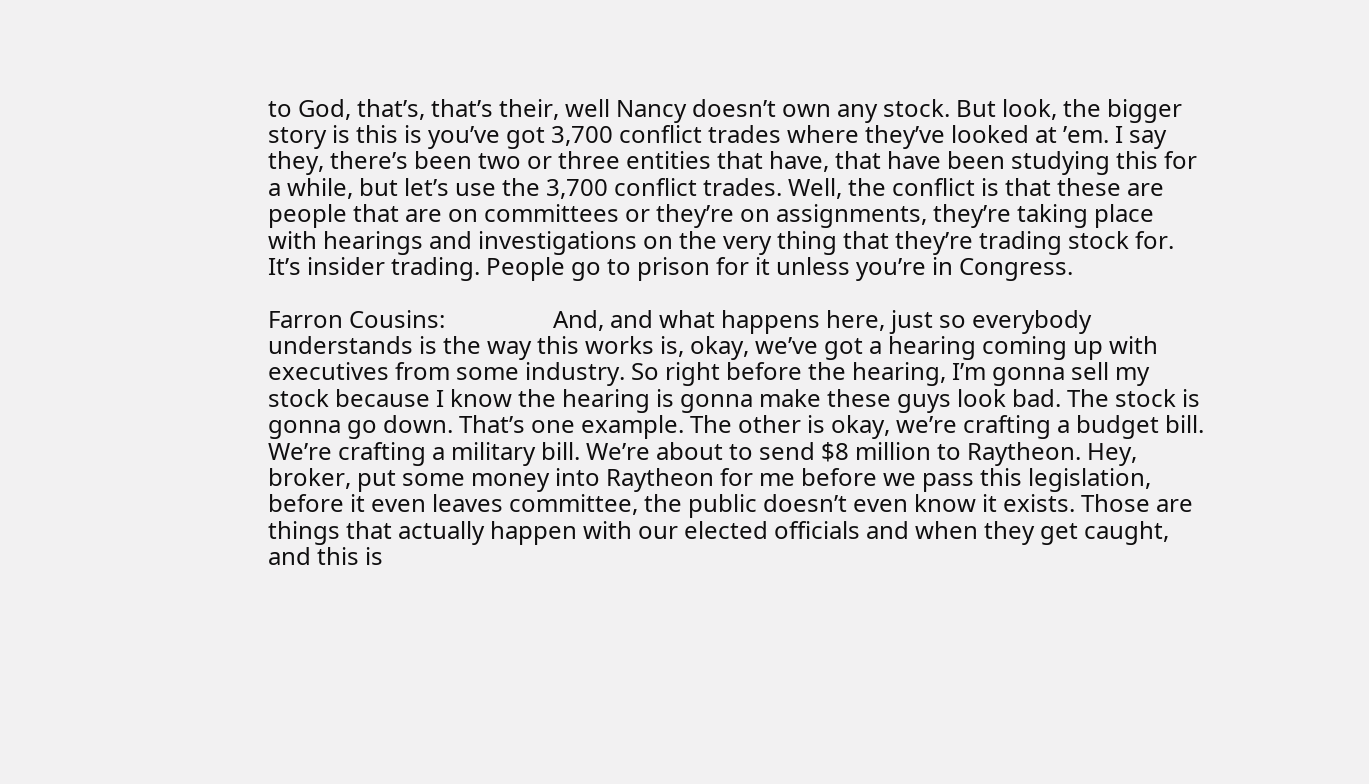to God, that’s, that’s their, well Nancy doesn’t own any stock. But look, the bigger story is this is you’ve got 3,700 conflict trades where they’ve looked at ’em. I say they, there’s been two or three entities that have, that have been studying this for a while, but let’s use the 3,700 conflict trades. Well, the conflict is that these are people that are on committees or they’re on assignments, they’re taking place with hearings and investigations on the very thing that they’re trading stock for. It’s insider trading. People go to prison for it unless you’re in Congress.

Farron Cousins:                  And, and what happens here, just so everybody understands is the way this works is, okay, we’ve got a hearing coming up with executives from some industry. So right before the hearing, I’m gonna sell my stock because I know the hearing is gonna make these guys look bad. The stock is gonna go down. That’s one example. The other is okay, we’re crafting a budget bill. We’re crafting a military bill. We’re about to send $8 million to Raytheon. Hey, broker, put some money into Raytheon for me before we pass this legislation, before it even leaves committee, the public doesn’t even know it exists. Those are things that actually happen with our elected officials and when they get caught, and this is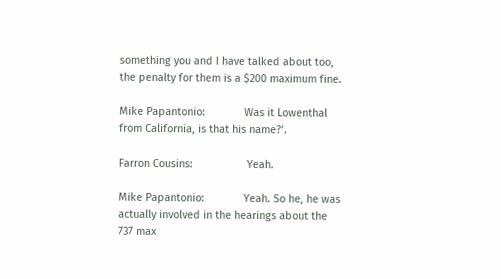something you and I have talked about too, the penalty for them is a $200 maximum fine.

Mike Papantonio:             Was it Lowenthal from California, is that his name?’.

Farron Cousins:                  Yeah.

Mike Papantonio:             Yeah. So he, he was actually involved in the hearings about the 737 max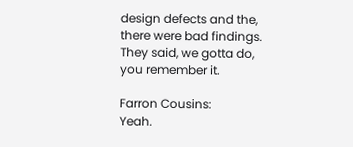design defects and the, there were bad findings. They said, we gotta do, you remember it.

Farron Cousins:                  Yeah.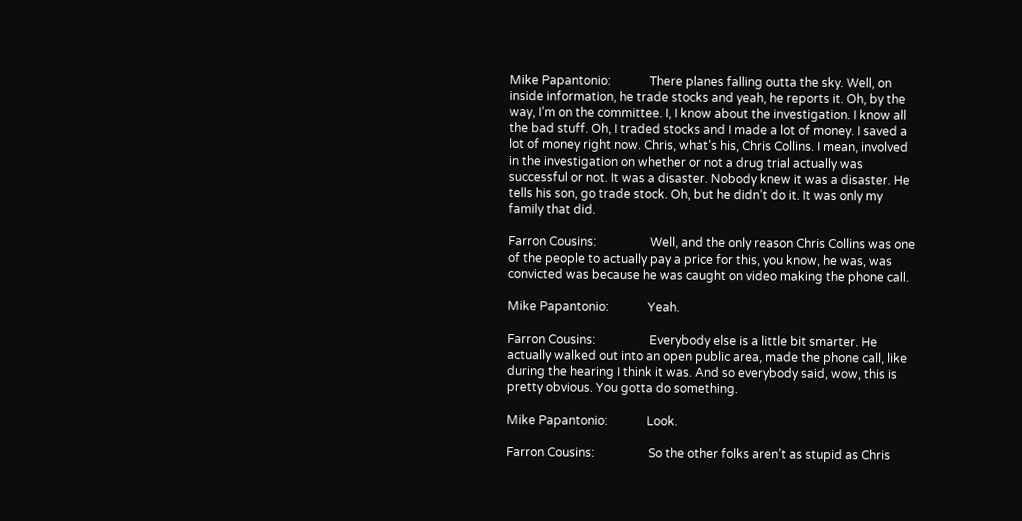Mike Papantonio:             There planes falling outta the sky. Well, on inside information, he trade stocks and yeah, he reports it. Oh, by the way, I’m on the committee. I, I know about the investigation. I know all the bad stuff. Oh, I traded stocks and I made a lot of money. I saved a lot of money right now. Chris, what’s his, Chris Collins. I mean, involved in the investigation on whether or not a drug trial actually was successful or not. It was a disaster. Nobody knew it was a disaster. He tells his son, go trade stock. Oh, but he didn’t do it. It was only my family that did.

Farron Cousins:                  Well, and the only reason Chris Collins was one of the people to actually pay a price for this, you know, he was, was convicted was because he was caught on video making the phone call.

Mike Papantonio:             Yeah.

Farron Cousins:                  Everybody else is a little bit smarter. He actually walked out into an open public area, made the phone call, like during the hearing I think it was. And so everybody said, wow, this is pretty obvious. You gotta do something.

Mike Papantonio:             Look.

Farron Cousins:                  So the other folks aren’t as stupid as Chris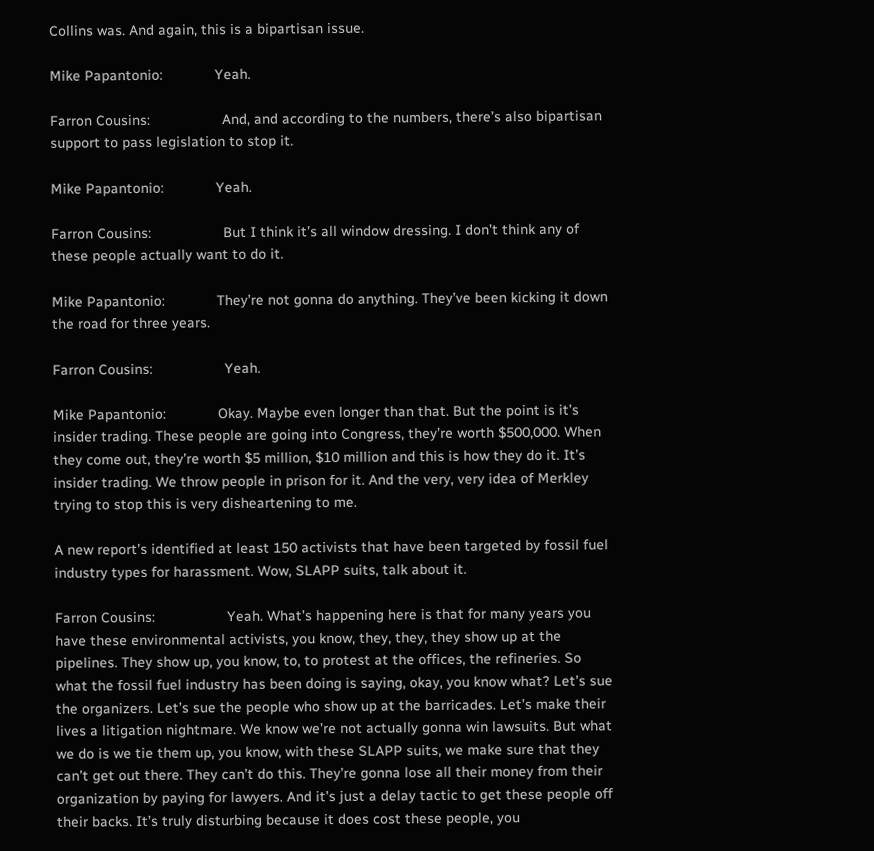Collins was. And again, this is a bipartisan issue.

Mike Papantonio:             Yeah.

Farron Cousins:                  And, and according to the numbers, there’s also bipartisan support to pass legislation to stop it.

Mike Papantonio:             Yeah.

Farron Cousins:                  But I think it’s all window dressing. I don’t think any of these people actually want to do it.

Mike Papantonio:             They’re not gonna do anything. They’ve been kicking it down the road for three years.

Farron Cousins:                  Yeah.

Mike Papantonio:             Okay. Maybe even longer than that. But the point is it’s insider trading. These people are going into Congress, they’re worth $500,000. When they come out, they’re worth $5 million, $10 million and this is how they do it. It’s insider trading. We throw people in prison for it. And the very, very idea of Merkley trying to stop this is very disheartening to me.

A new report’s identified at least 150 activists that have been targeted by fossil fuel industry types for harassment. Wow, SLAPP suits, talk about it.

Farron Cousins:                  Yeah. What’s happening here is that for many years you have these environmental activists, you know, they, they, they show up at the pipelines. They show up, you know, to, to protest at the offices, the refineries. So what the fossil fuel industry has been doing is saying, okay, you know what? Let’s sue the organizers. Let’s sue the people who show up at the barricades. Let’s make their lives a litigation nightmare. We know we’re not actually gonna win lawsuits. But what we do is we tie them up, you know, with these SLAPP suits, we make sure that they can’t get out there. They can’t do this. They’re gonna lose all their money from their organization by paying for lawyers. And it’s just a delay tactic to get these people off their backs. It’s truly disturbing because it does cost these people, you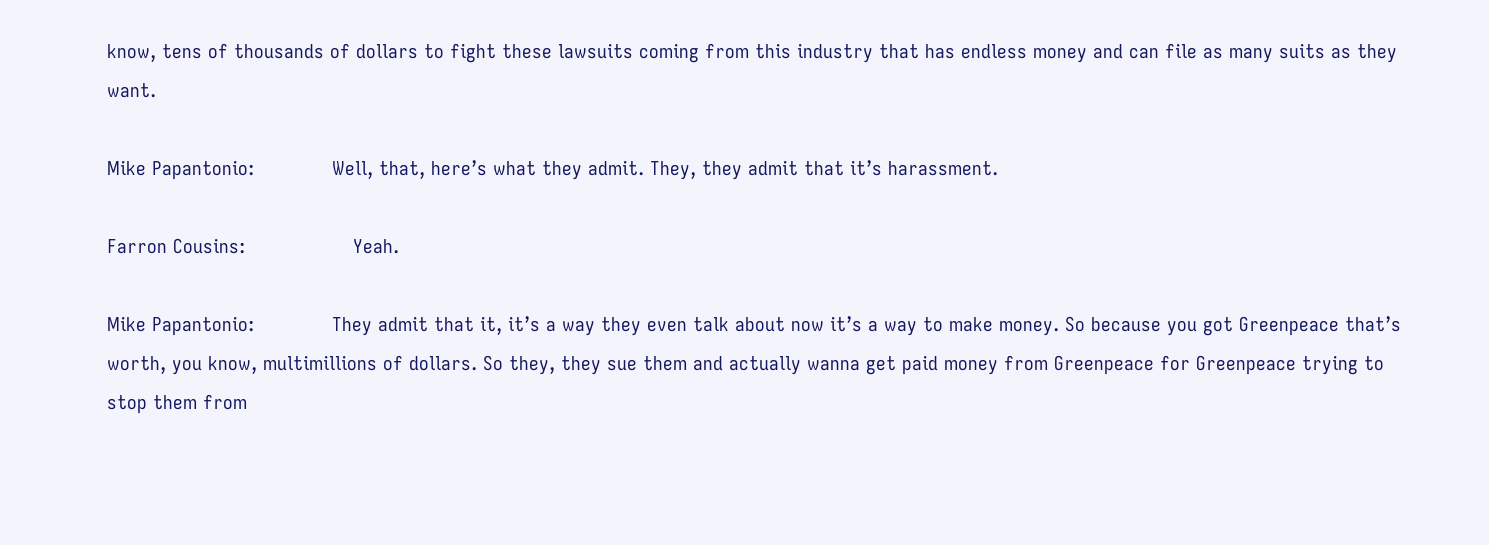know, tens of thousands of dollars to fight these lawsuits coming from this industry that has endless money and can file as many suits as they want.

Mike Papantonio:             Well, that, here’s what they admit. They, they admit that it’s harassment.

Farron Cousins:                  Yeah.

Mike Papantonio:             They admit that it, it’s a way they even talk about now it’s a way to make money. So because you got Greenpeace that’s worth, you know, multimillions of dollars. So they, they sue them and actually wanna get paid money from Greenpeace for Greenpeace trying to stop them from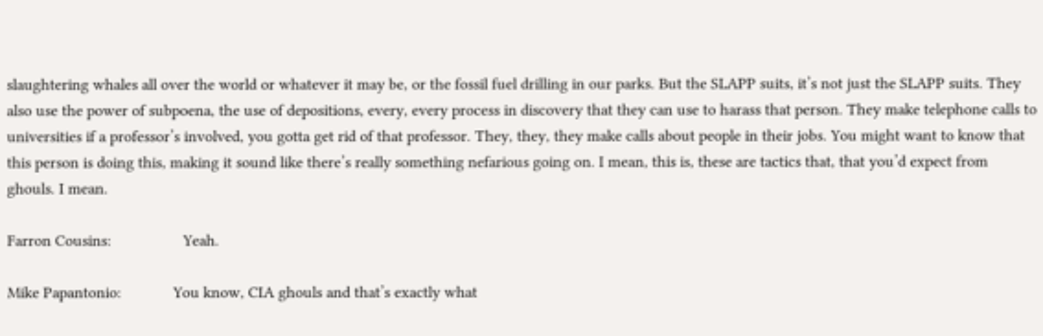slaughtering whales all over the world or whatever it may be, or the fossil fuel drilling in our parks. But the SLAPP suits, it’s not just the SLAPP suits. They also use the power of subpoena, the use of depositions, every, every process in discovery that they can use to harass that person. They make telephone calls to universities if a professor’s involved, you gotta get rid of that professor. They, they, they make calls about people in their jobs. You might want to know that this person is doing this, making it sound like there’s really something nefarious going on. I mean, this is, these are tactics that, that you’d expect from ghouls. I mean.

Farron Cousins:                  Yeah.

Mike Papantonio:             You know, CIA ghouls and that’s exactly what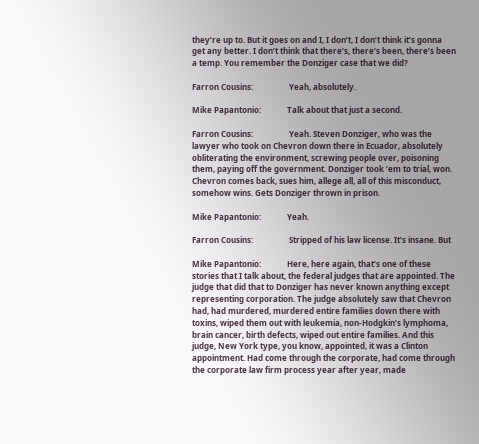they’re up to. But it goes on and I, I don’t, I don’t think it’s gonna get any better. I don’t think that there’s, there’s been, there’s been a temp. You remember the Donziger case that we did?

Farron Cousins:                  Yeah, absolutely.

Mike Papantonio:             Talk about that just a second.

Farron Cousins:                  Yeah. Steven Donziger, who was the lawyer who took on Chevron down there in Ecuador, absolutely obliterating the environment, screwing people over, poisoning them, paying off the government. Donziger took ’em to trial, won. Chevron comes back, sues him, allege all, all of this misconduct, somehow wins. Gets Donziger thrown in prison.

Mike Papantonio:             Yeah.

Farron Cousins:                  Stripped of his law license. It’s insane. But

Mike Papantonio:             Here, here again, that’s one of these stories that I talk about, the federal judges that are appointed. The judge that did that to Donziger has never known anything except representing corporation. The judge absolutely saw that Chevron had, had murdered, murdered entire families down there with toxins, wiped them out with leukemia, non-Hodgkin’s lymphoma, brain cancer, birth defects, wiped out entire families. And this judge, New York type, you know, appointed, it was a Clinton appointment. Had come through the corporate, had come through the corporate law firm process year after year, made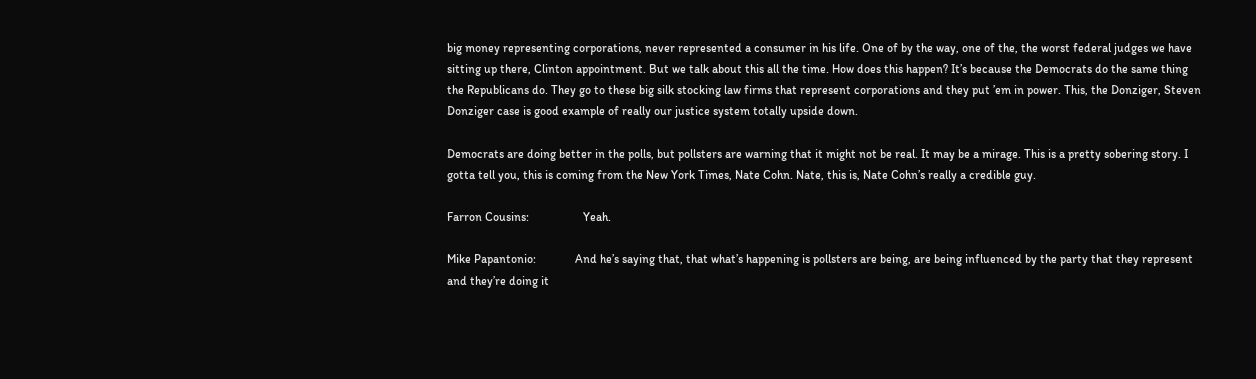big money representing corporations, never represented a consumer in his life. One of by the way, one of the, the worst federal judges we have sitting up there, Clinton appointment. But we talk about this all the time. How does this happen? It’s because the Democrats do the same thing the Republicans do. They go to these big silk stocking law firms that represent corporations and they put ’em in power. This, the Donziger, Steven Donziger case is good example of really our justice system totally upside down.

Democrats are doing better in the polls, but pollsters are warning that it might not be real. It may be a mirage. This is a pretty sobering story. I gotta tell you, this is coming from the New York Times, Nate Cohn. Nate, this is, Nate Cohn’s really a credible guy.

Farron Cousins:                  Yeah.

Mike Papantonio:             And he’s saying that, that what’s happening is pollsters are being, are being influenced by the party that they represent and they’re doing it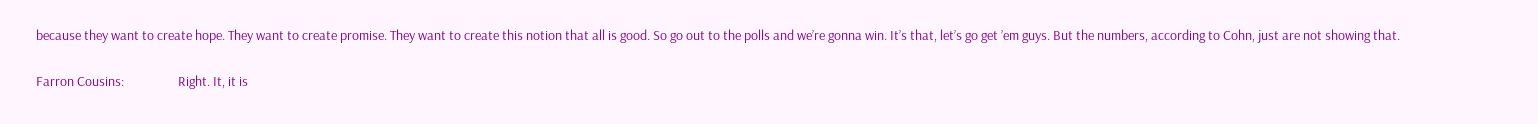because they want to create hope. They want to create promise. They want to create this notion that all is good. So go out to the polls and we’re gonna win. It’s that, let’s go get ’em guys. But the numbers, according to Cohn, just are not showing that.

Farron Cousins:                  Right. It, it is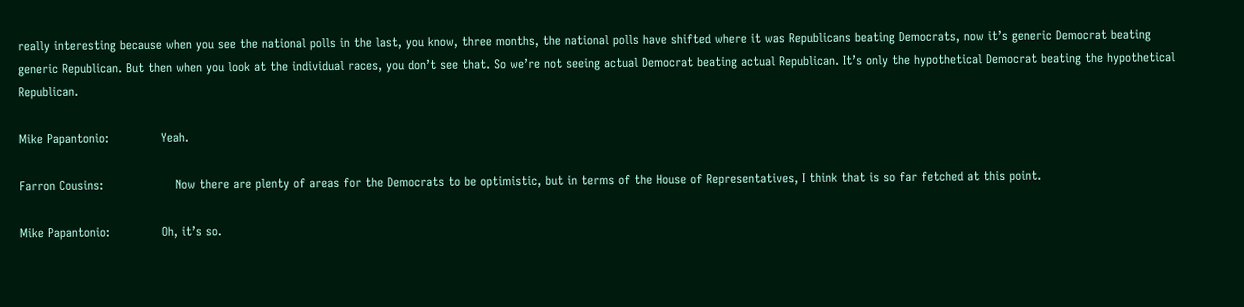really interesting because when you see the national polls in the last, you know, three months, the national polls have shifted where it was Republicans beating Democrats, now it’s generic Democrat beating generic Republican. But then when you look at the individual races, you don’t see that. So we’re not seeing actual Democrat beating actual Republican. It’s only the hypothetical Democrat beating the hypothetical Republican.

Mike Papantonio:             Yeah.

Farron Cousins:                  Now there are plenty of areas for the Democrats to be optimistic, but in terms of the House of Representatives, I think that is so far fetched at this point.

Mike Papantonio:             Oh, it’s so.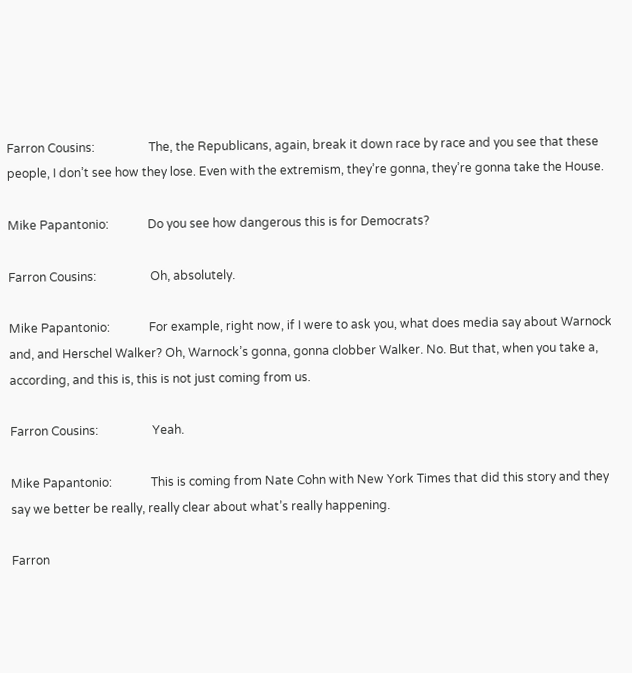Farron Cousins:                  The, the Republicans, again, break it down race by race and you see that these people, I don’t see how they lose. Even with the extremism, they’re gonna, they’re gonna take the House.

Mike Papantonio:             Do you see how dangerous this is for Democrats?

Farron Cousins:                  Oh, absolutely.

Mike Papantonio:             For example, right now, if I were to ask you, what does media say about Warnock and, and Herschel Walker? Oh, Warnock’s gonna, gonna clobber Walker. No. But that, when you take a, according, and this is, this is not just coming from us.

Farron Cousins:                  Yeah.

Mike Papantonio:             This is coming from Nate Cohn with New York Times that did this story and they say we better be really, really clear about what’s really happening.

Farron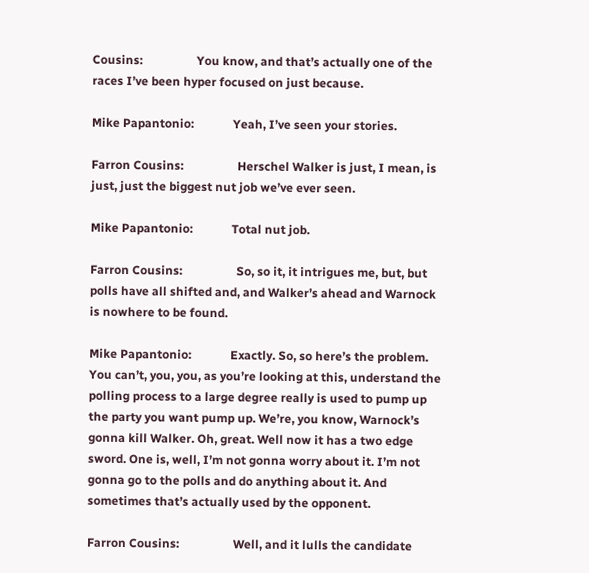Cousins:                  You know, and that’s actually one of the races I’ve been hyper focused on just because.

Mike Papantonio:             Yeah, I’ve seen your stories.

Farron Cousins:                  Herschel Walker is just, I mean, is just, just the biggest nut job we’ve ever seen.

Mike Papantonio:             Total nut job.

Farron Cousins:                  So, so it, it intrigues me, but, but polls have all shifted and, and Walker’s ahead and Warnock is nowhere to be found.

Mike Papantonio:             Exactly. So, so here’s the problem. You can’t, you, you, as you’re looking at this, understand the polling process to a large degree really is used to pump up the party you want pump up. We’re, you know, Warnock’s gonna kill Walker. Oh, great. Well now it has a two edge sword. One is, well, I’m not gonna worry about it. I’m not gonna go to the polls and do anything about it. And sometimes that’s actually used by the opponent.

Farron Cousins:                  Well, and it lulls the candidate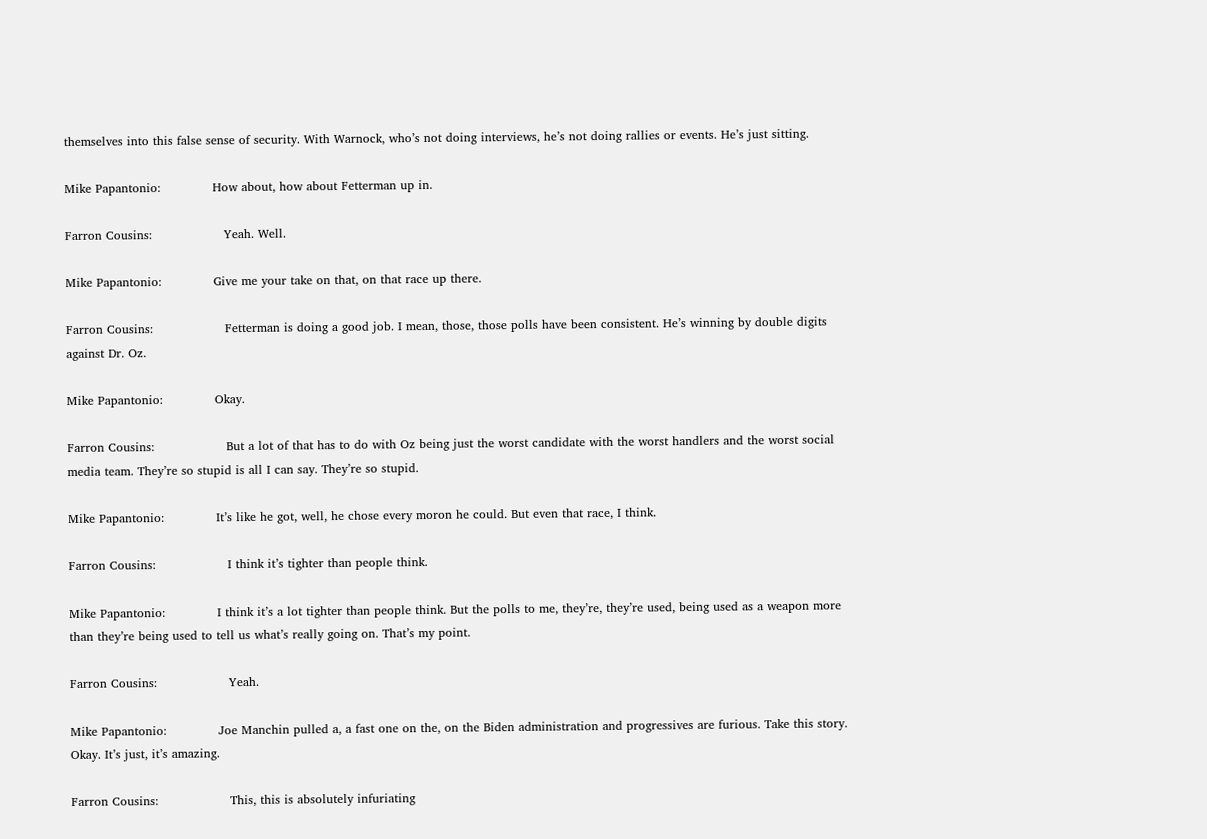themselves into this false sense of security. With Warnock, who’s not doing interviews, he’s not doing rallies or events. He’s just sitting.

Mike Papantonio:             How about, how about Fetterman up in.

Farron Cousins:                  Yeah. Well.

Mike Papantonio:             Give me your take on that, on that race up there.

Farron Cousins:                  Fetterman is doing a good job. I mean, those, those polls have been consistent. He’s winning by double digits against Dr. Oz.

Mike Papantonio:             Okay.

Farron Cousins:                  But a lot of that has to do with Oz being just the worst candidate with the worst handlers and the worst social media team. They’re so stupid is all I can say. They’re so stupid.

Mike Papantonio:             It’s like he got, well, he chose every moron he could. But even that race, I think.

Farron Cousins:                  I think it’s tighter than people think.

Mike Papantonio:             I think it’s a lot tighter than people think. But the polls to me, they’re, they’re used, being used as a weapon more than they’re being used to tell us what’s really going on. That’s my point.

Farron Cousins:                  Yeah.

Mike Papantonio:             Joe Manchin pulled a, a fast one on the, on the Biden administration and progressives are furious. Take this story. Okay. It’s just, it’s amazing.

Farron Cousins:                  This, this is absolutely infuriating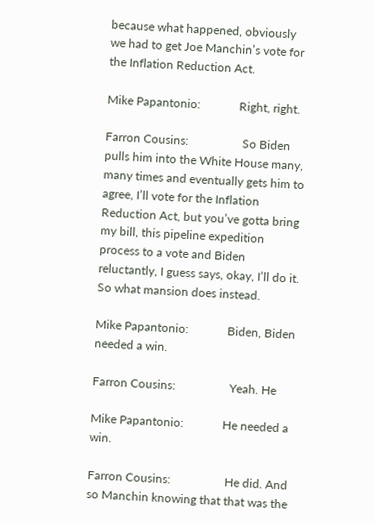because what happened, obviously we had to get Joe Manchin’s vote for the Inflation Reduction Act.

Mike Papantonio:             Right, right.

Farron Cousins:                  So Biden pulls him into the White House many, many times and eventually gets him to agree, I’ll vote for the Inflation Reduction Act, but you’ve gotta bring my bill, this pipeline expedition process to a vote and Biden reluctantly, I guess says, okay, I’ll do it. So what mansion does instead.

Mike Papantonio:             Biden, Biden needed a win.

Farron Cousins:                  Yeah. He

Mike Papantonio:             He needed a win.

Farron Cousins:                  He did. And so Manchin knowing that that was the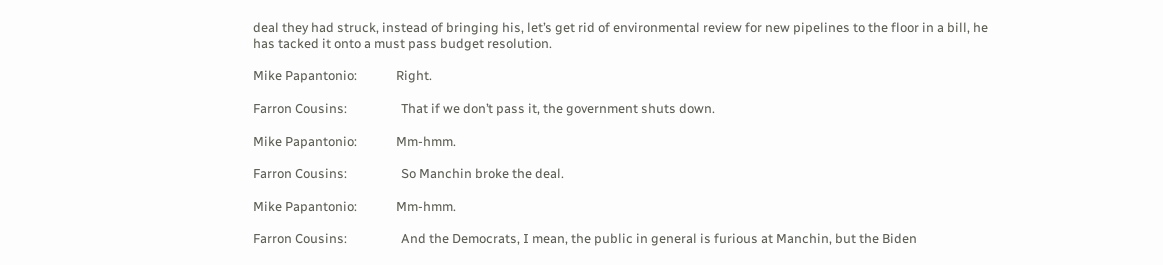deal they had struck, instead of bringing his, let’s get rid of environmental review for new pipelines to the floor in a bill, he has tacked it onto a must pass budget resolution.

Mike Papantonio:             Right.

Farron Cousins:                  That if we don’t pass it, the government shuts down.

Mike Papantonio:             Mm-hmm.

Farron Cousins:                  So Manchin broke the deal.

Mike Papantonio:             Mm-hmm.

Farron Cousins:                  And the Democrats, I mean, the public in general is furious at Manchin, but the Biden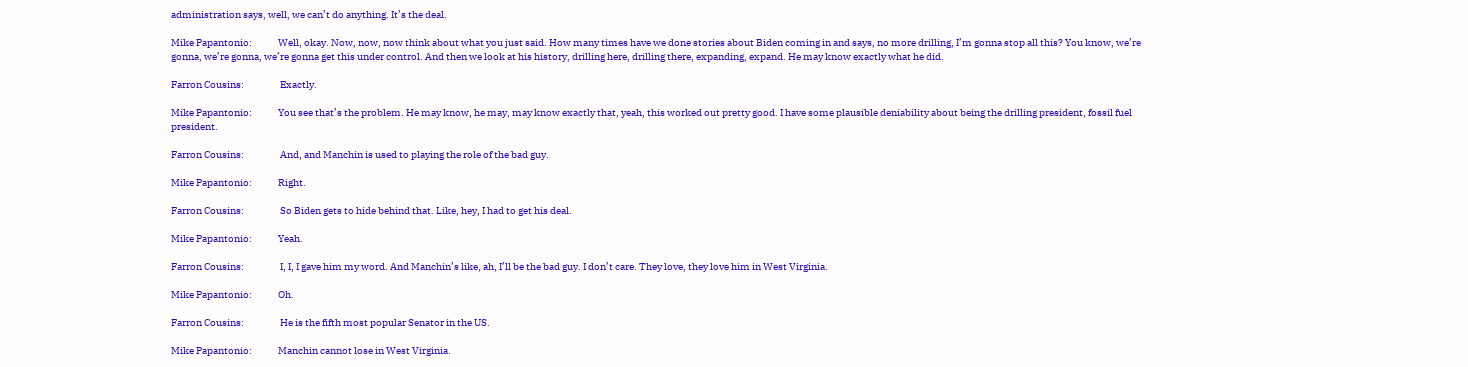administration says, well, we can’t do anything. It’s the deal.

Mike Papantonio:             Well, okay. Now, now, now think about what you just said. How many times have we done stories about Biden coming in and says, no more drilling, I’m gonna stop all this? You know, we’re gonna, we’re gonna, we’re gonna get this under control. And then we look at his history, drilling here, drilling there, expanding, expand. He may know exactly what he did.

Farron Cousins:                  Exactly.

Mike Papantonio:             You see that’s the problem. He may know, he may, may know exactly that, yeah, this worked out pretty good. I have some plausible deniability about being the drilling president, fossil fuel president.

Farron Cousins:                  And, and Manchin is used to playing the role of the bad guy.

Mike Papantonio:             Right.

Farron Cousins:                  So Biden gets to hide behind that. Like, hey, I had to get his deal.

Mike Papantonio:             Yeah.

Farron Cousins:                  I, I, I gave him my word. And Manchin’s like, ah, I’ll be the bad guy. I don’t care. They love, they love him in West Virginia.

Mike Papantonio:             Oh.

Farron Cousins:                  He is the fifth most popular Senator in the US.

Mike Papantonio:             Manchin cannot lose in West Virginia.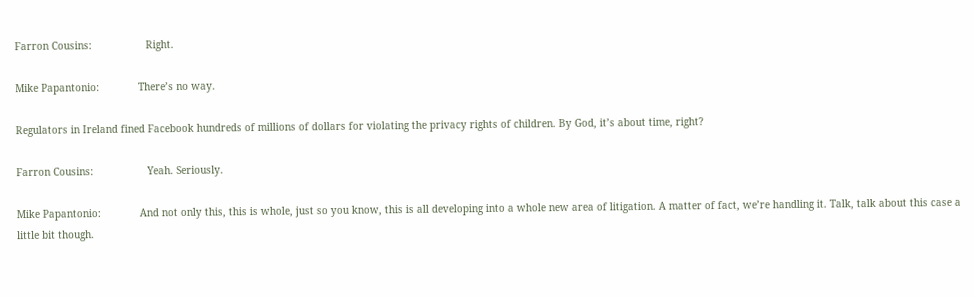Farron Cousins:                  Right.

Mike Papantonio:             There’s no way.

Regulators in Ireland fined Facebook hundreds of millions of dollars for violating the privacy rights of children. By God, it’s about time, right?

Farron Cousins:                  Yeah. Seriously.

Mike Papantonio:             And not only this, this is whole, just so you know, this is all developing into a whole new area of litigation. A matter of fact, we’re handling it. Talk, talk about this case a little bit though.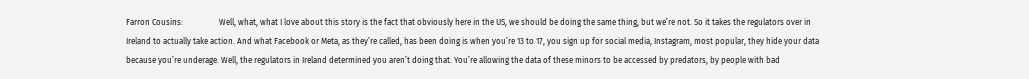Farron Cousins:                  Well, what, what I love about this story is the fact that obviously here in the US, we should be doing the same thing, but we’re not. So it takes the regulators over in Ireland to actually take action. And what Facebook or Meta, as they’re called, has been doing is when you’re 13 to 17, you sign up for social media, Instagram, most popular, they hide your data because you’re underage. Well, the regulators in Ireland determined you aren’t doing that. You’re allowing the data of these minors to be accessed by predators, by people with bad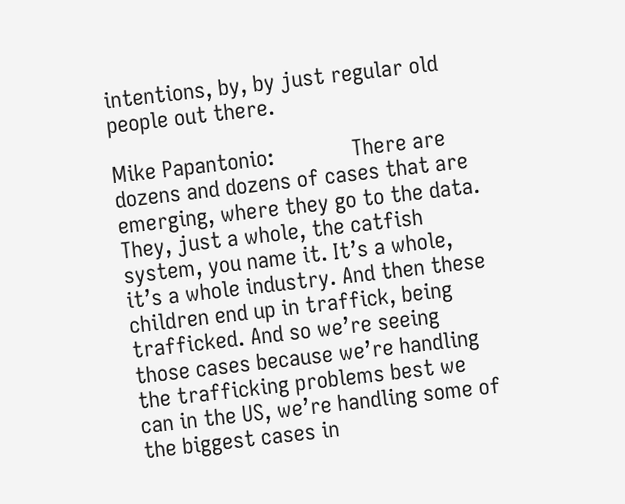intentions, by, by just regular old people out there.

Mike Papantonio:             There are dozens and dozens of cases that are emerging, where they go to the data. They, just a whole, the catfish system, you name it. It’s a whole, it’s a whole industry. And then these children end up in traffick, being trafficked. And so we’re seeing those cases because we’re handling the trafficking problems best we can in the US, we’re handling some of the biggest cases in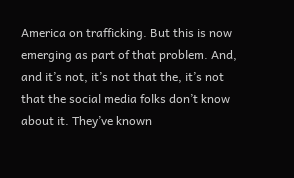America on trafficking. But this is now emerging as part of that problem. And, and it’s not, it’s not that the, it’s not that the social media folks don’t know about it. They’ve known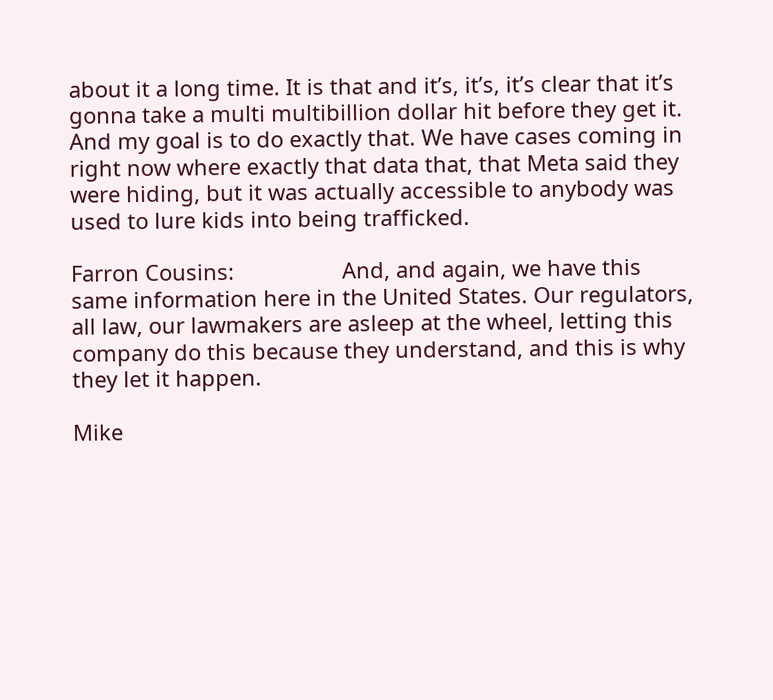about it a long time. It is that and it’s, it’s, it’s clear that it’s gonna take a multi multibillion dollar hit before they get it. And my goal is to do exactly that. We have cases coming in right now where exactly that data that, that Meta said they were hiding, but it was actually accessible to anybody was used to lure kids into being trafficked.

Farron Cousins:                  And, and again, we have this same information here in the United States. Our regulators, all law, our lawmakers are asleep at the wheel, letting this company do this because they understand, and this is why they let it happen.

Mike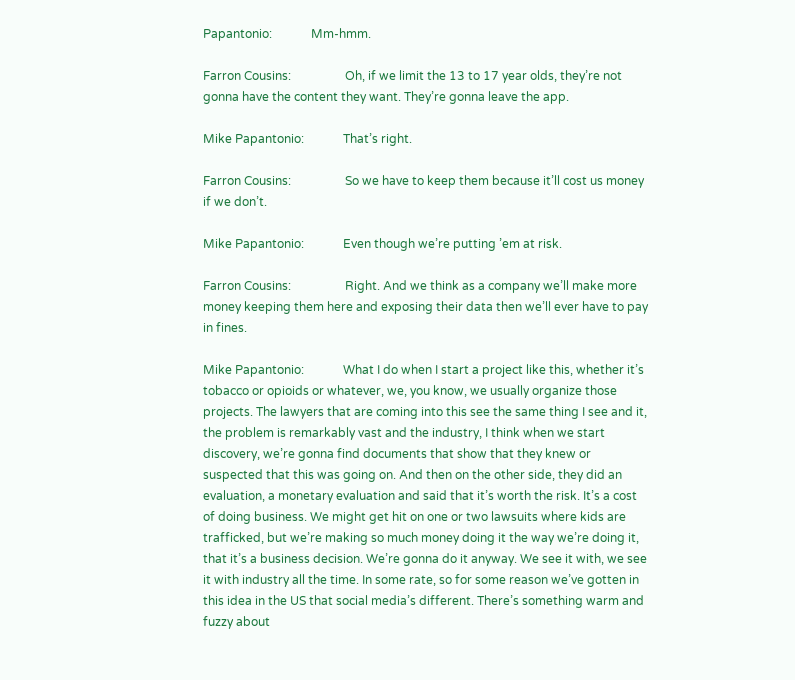Papantonio:             Mm-hmm.

Farron Cousins:                  Oh, if we limit the 13 to 17 year olds, they’re not gonna have the content they want. They’re gonna leave the app.

Mike Papantonio:             That’s right.

Farron Cousins:                  So we have to keep them because it’ll cost us money if we don’t.

Mike Papantonio:             Even though we’re putting ’em at risk.

Farron Cousins:                  Right. And we think as a company we’ll make more money keeping them here and exposing their data then we’ll ever have to pay in fines.

Mike Papantonio:             What I do when I start a project like this, whether it’s tobacco or opioids or whatever, we, you know, we usually organize those projects. The lawyers that are coming into this see the same thing I see and it, the problem is remarkably vast and the industry, I think when we start discovery, we’re gonna find documents that show that they knew or suspected that this was going on. And then on the other side, they did an evaluation, a monetary evaluation and said that it’s worth the risk. It’s a cost of doing business. We might get hit on one or two lawsuits where kids are trafficked, but we’re making so much money doing it the way we’re doing it, that it’s a business decision. We’re gonna do it anyway. We see it with, we see it with industry all the time. In some rate, so for some reason we’ve gotten in this idea in the US that social media’s different. There’s something warm and fuzzy about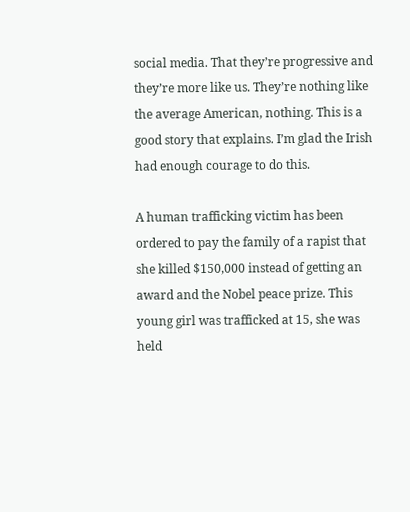social media. That they’re progressive and they’re more like us. They’re nothing like the average American, nothing. This is a good story that explains. I’m glad the Irish had enough courage to do this.

A human trafficking victim has been ordered to pay the family of a rapist that she killed $150,000 instead of getting an award and the Nobel peace prize. This young girl was trafficked at 15, she was held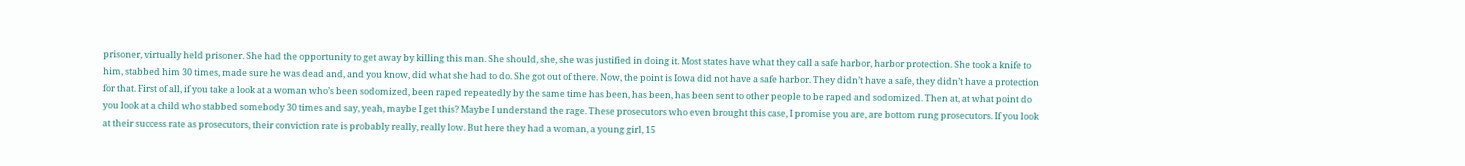prisoner, virtually held prisoner. She had the opportunity to get away by killing this man. She should, she, she was justified in doing it. Most states have what they call a safe harbor, harbor protection. She took a knife to him, stabbed him 30 times, made sure he was dead and, and you know, did what she had to do. She got out of there. Now, the point is Iowa did not have a safe harbor. They didn’t have a safe, they didn’t have a protection for that. First of all, if you take a look at a woman who’s been sodomized, been raped repeatedly by the same time has been, has been, has been sent to other people to be raped and sodomized. Then at, at what point do you look at a child who stabbed somebody 30 times and say, yeah, maybe I get this? Maybe I understand the rage. These prosecutors who even brought this case, I promise you are, are bottom rung prosecutors. If you look at their success rate as prosecutors, their conviction rate is probably really, really low. But here they had a woman, a young girl, 15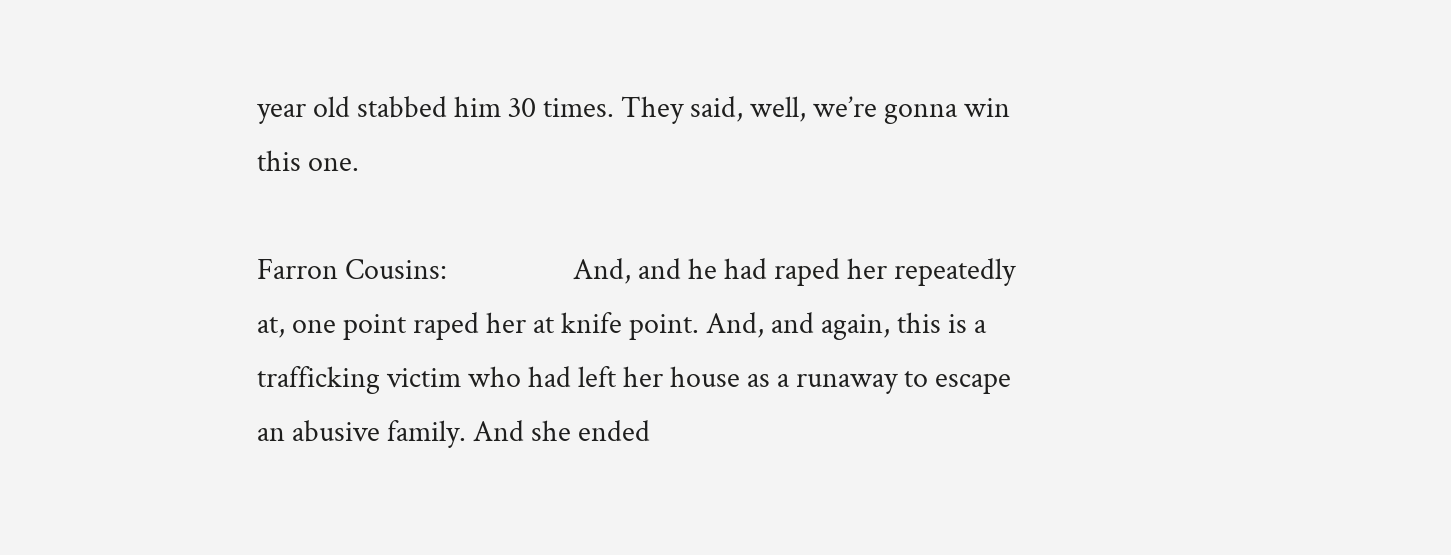year old stabbed him 30 times. They said, well, we’re gonna win this one.

Farron Cousins:                  And, and he had raped her repeatedly at, one point raped her at knife point. And, and again, this is a trafficking victim who had left her house as a runaway to escape an abusive family. And she ended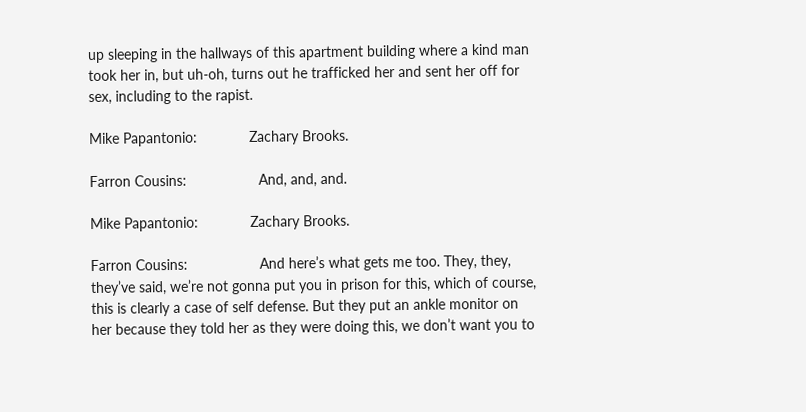up sleeping in the hallways of this apartment building where a kind man took her in, but uh-oh, turns out he trafficked her and sent her off for sex, including to the rapist.

Mike Papantonio:             Zachary Brooks.

Farron Cousins:                  And, and, and.

Mike Papantonio:             Zachary Brooks.

Farron Cousins:                  And here’s what gets me too. They, they, they’ve said, we’re not gonna put you in prison for this, which of course, this is clearly a case of self defense. But they put an ankle monitor on her because they told her as they were doing this, we don’t want you to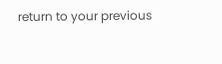return to your previous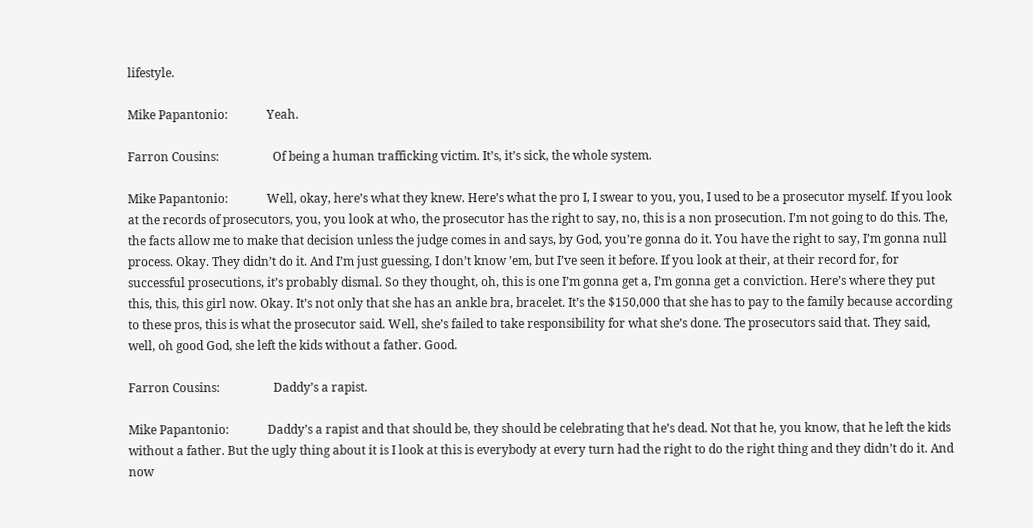lifestyle.

Mike Papantonio:             Yeah.

Farron Cousins:                  Of being a human trafficking victim. It’s, it’s sick, the whole system.

Mike Papantonio:             Well, okay, here’s what they knew. Here’s what the pro I, I swear to you, you, I used to be a prosecutor myself. If you look at the records of prosecutors, you, you look at who, the prosecutor has the right to say, no, this is a non prosecution. I’m not going to do this. The, the facts allow me to make that decision unless the judge comes in and says, by God, you’re gonna do it. You have the right to say, I’m gonna null process. Okay. They didn’t do it. And I’m just guessing, I don’t know ’em, but I’ve seen it before. If you look at their, at their record for, for successful prosecutions, it’s probably dismal. So they thought, oh, this is one I’m gonna get a, I’m gonna get a conviction. Here’s where they put this, this, this girl now. Okay. It’s not only that she has an ankle bra, bracelet. It’s the $150,000 that she has to pay to the family because according to these pros, this is what the prosecutor said. Well, she’s failed to take responsibility for what she’s done. The prosecutors said that. They said, well, oh good God, she left the kids without a father. Good.

Farron Cousins:                  Daddy’s a rapist.

Mike Papantonio:             Daddy’s a rapist and that should be, they should be celebrating that he’s dead. Not that he, you know, that he left the kids without a father. But the ugly thing about it is I look at this is everybody at every turn had the right to do the right thing and they didn’t do it. And now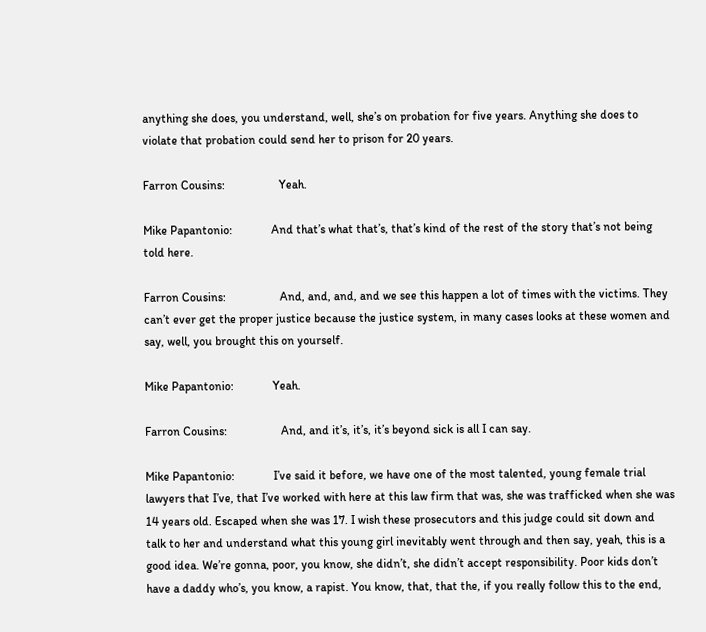anything she does, you understand, well, she’s on probation for five years. Anything she does to violate that probation could send her to prison for 20 years.

Farron Cousins:                  Yeah.

Mike Papantonio:             And that’s what that’s, that’s kind of the rest of the story that’s not being told here.

Farron Cousins:                  And, and, and, and we see this happen a lot of times with the victims. They can’t ever get the proper justice because the justice system, in many cases looks at these women and say, well, you brought this on yourself.

Mike Papantonio:             Yeah.

Farron Cousins:                  And, and it’s, it’s, it’s beyond sick is all I can say.

Mike Papantonio:             I’ve said it before, we have one of the most talented, young female trial lawyers that I’ve, that I’ve worked with here at this law firm that was, she was trafficked when she was 14 years old. Escaped when she was 17. I wish these prosecutors and this judge could sit down and talk to her and understand what this young girl inevitably went through and then say, yeah, this is a good idea. We’re gonna, poor, you know, she didn’t, she didn’t accept responsibility. Poor kids don’t have a daddy who’s, you know, a rapist. You know, that, that the, if you really follow this to the end,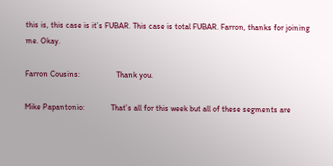this is, this case is it’s FUBAR. This case is total FUBAR. Farron, thanks for joining me. Okay.

Farron Cousins:                  Thank you.

Mike Papantonio:             That’s all for this week but all of these segments are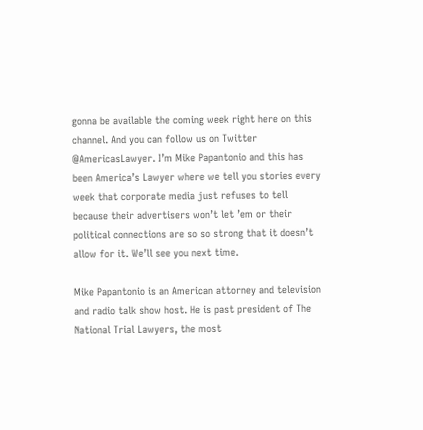gonna be available the coming week right here on this channel. And you can follow us on Twitter @AmericasLawyer. I’m Mike Papantonio and this has been America’s Lawyer where we tell you stories every week that corporate media just refuses to tell because their advertisers won’t let ’em or their political connections are so so strong that it doesn’t allow for it. We’ll see you next time.

Mike Papantonio is an American attorney and television and radio talk show host. He is past president of The National Trial Lawyers, the most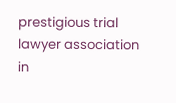prestigious trial lawyer association in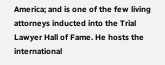America; and is one of the few living attorneys inducted into the Trial Lawyer Hall of Fame. He hosts the international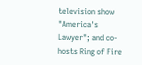television show "America's Lawyer"; and co-hosts Ring of Fire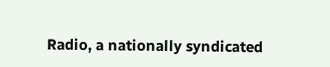Radio, a nationally syndicated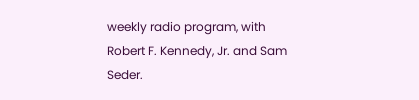weekly radio program, with Robert F. Kennedy, Jr. and Sam Seder.